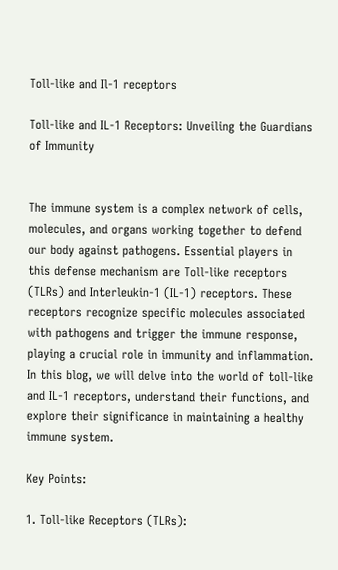Toll-like and Il-1 receptors

Toll-like and IL-1 Receptors: Unveiling the Guardians of Immunity


The immune system is a complex network of cells, molecules, and organs working together to defend our body against pathogens. Essential players in this defense mechanism are Toll-like receptors (TLRs) and Interleukin-1 (IL-1) receptors. These receptors recognize specific molecules associated with pathogens and trigger the immune response, playing a crucial role in immunity and inflammation. In this blog, we will delve into the world of toll-like and IL-1 receptors, understand their functions, and explore their significance in maintaining a healthy immune system.

Key Points:

1. Toll-like Receptors (TLRs):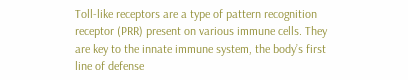Toll-like receptors are a type of pattern recognition receptor (PRR) present on various immune cells. They are key to the innate immune system, the body’s first line of defense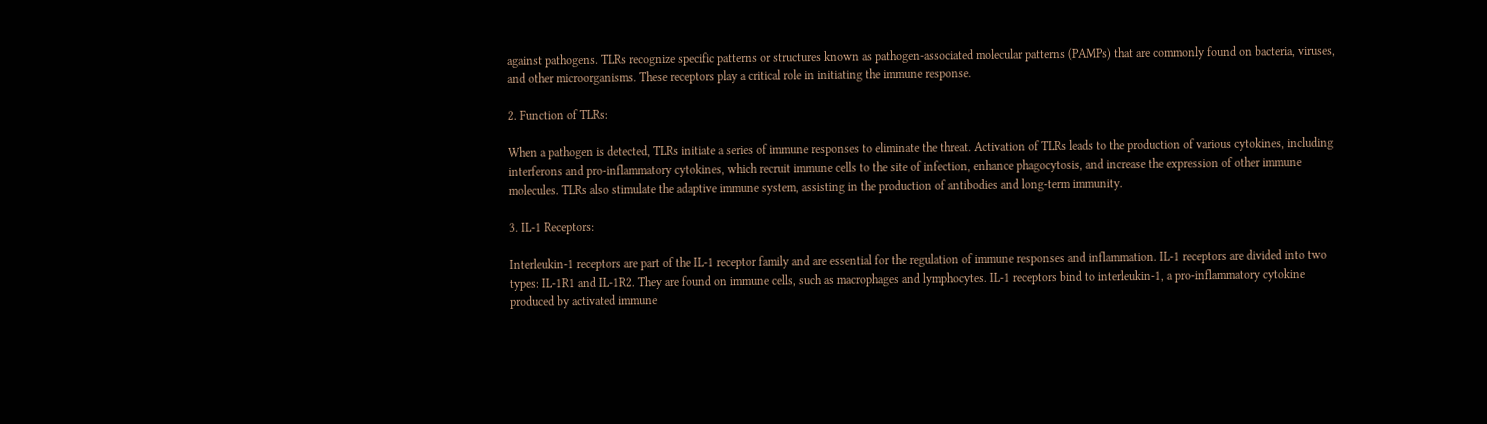against pathogens. TLRs recognize specific patterns or structures known as pathogen-associated molecular patterns (PAMPs) that are commonly found on bacteria, viruses, and other microorganisms. These receptors play a critical role in initiating the immune response.

2. Function of TLRs:

When a pathogen is detected, TLRs initiate a series of immune responses to eliminate the threat. Activation of TLRs leads to the production of various cytokines, including interferons and pro-inflammatory cytokines, which recruit immune cells to the site of infection, enhance phagocytosis, and increase the expression of other immune molecules. TLRs also stimulate the adaptive immune system, assisting in the production of antibodies and long-term immunity.

3. IL-1 Receptors:

Interleukin-1 receptors are part of the IL-1 receptor family and are essential for the regulation of immune responses and inflammation. IL-1 receptors are divided into two types: IL-1R1 and IL-1R2. They are found on immune cells, such as macrophages and lymphocytes. IL-1 receptors bind to interleukin-1, a pro-inflammatory cytokine produced by activated immune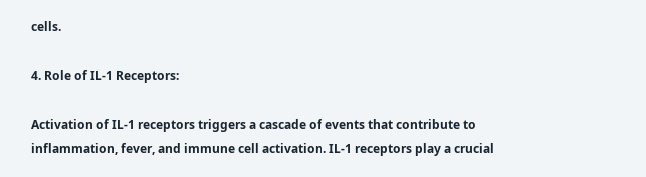cells.

4. Role of IL-1 Receptors:

Activation of IL-1 receptors triggers a cascade of events that contribute to inflammation, fever, and immune cell activation. IL-1 receptors play a crucial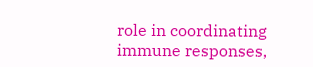role in coordinating immune responses,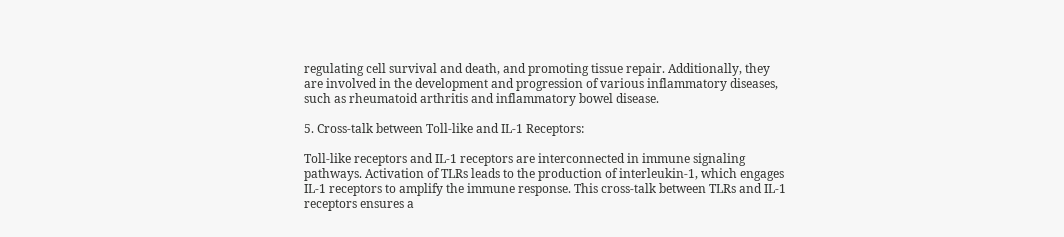regulating cell survival and death, and promoting tissue repair. Additionally, they are involved in the development and progression of various inflammatory diseases, such as rheumatoid arthritis and inflammatory bowel disease.

5. Cross-talk between Toll-like and IL-1 Receptors:

Toll-like receptors and IL-1 receptors are interconnected in immune signaling pathways. Activation of TLRs leads to the production of interleukin-1, which engages IL-1 receptors to amplify the immune response. This cross-talk between TLRs and IL-1 receptors ensures a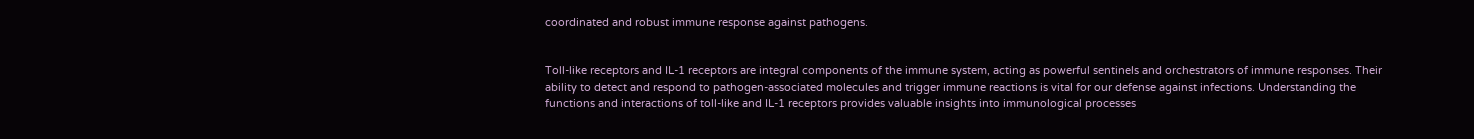coordinated and robust immune response against pathogens.


Toll-like receptors and IL-1 receptors are integral components of the immune system, acting as powerful sentinels and orchestrators of immune responses. Their ability to detect and respond to pathogen-associated molecules and trigger immune reactions is vital for our defense against infections. Understanding the functions and interactions of toll-like and IL-1 receptors provides valuable insights into immunological processes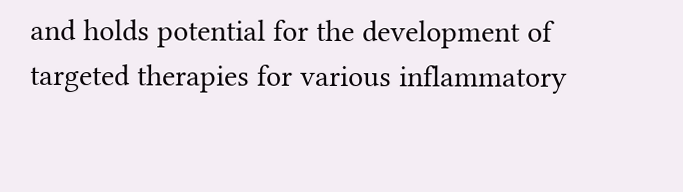and holds potential for the development of targeted therapies for various inflammatory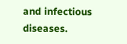and infectious diseases.